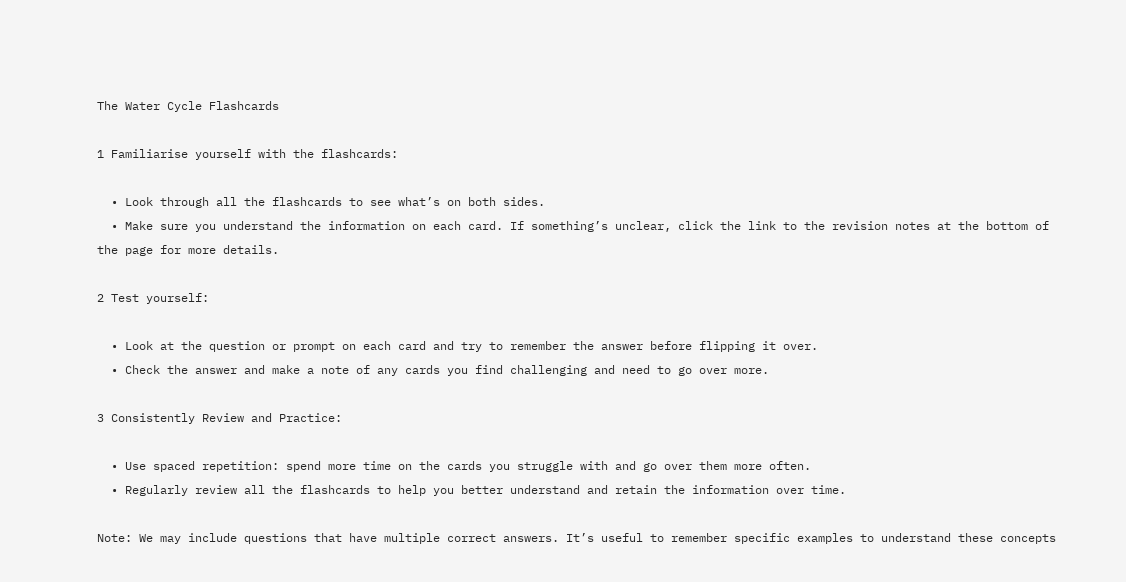The Water Cycle Flashcards

1 Familiarise yourself with the flashcards:

  • Look through all the flashcards to see what’s on both sides.
  • Make sure you understand the information on each card. If something’s unclear, click the link to the revision notes at the bottom of the page for more details.

2 Test yourself:

  • Look at the question or prompt on each card and try to remember the answer before flipping it over.
  • Check the answer and make a note of any cards you find challenging and need to go over more.

3 Consistently Review and Practice:

  • Use spaced repetition: spend more time on the cards you struggle with and go over them more often.
  • Regularly review all the flashcards to help you better understand and retain the information over time.

Note: We may include questions that have multiple correct answers. It’s useful to remember specific examples to understand these concepts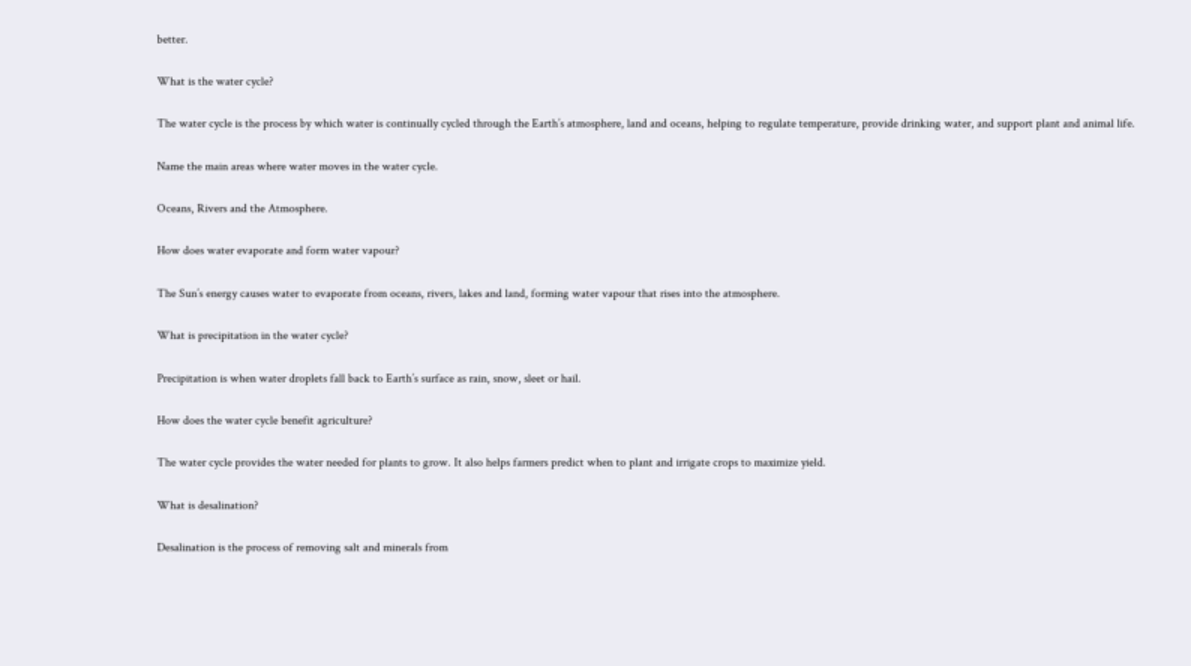better.

What is the water cycle?

The water cycle is the process by which water is continually cycled through the Earth’s atmosphere, land and oceans, helping to regulate temperature, provide drinking water, and support plant and animal life.

Name the main areas where water moves in the water cycle.

Oceans, Rivers and the Atmosphere.

How does water evaporate and form water vapour?

The Sun’s energy causes water to evaporate from oceans, rivers, lakes and land, forming water vapour that rises into the atmosphere.

What is precipitation in the water cycle?

Precipitation is when water droplets fall back to Earth’s surface as rain, snow, sleet or hail.

How does the water cycle benefit agriculture?

The water cycle provides the water needed for plants to grow. It also helps farmers predict when to plant and irrigate crops to maximize yield.

What is desalination?

Desalination is the process of removing salt and minerals from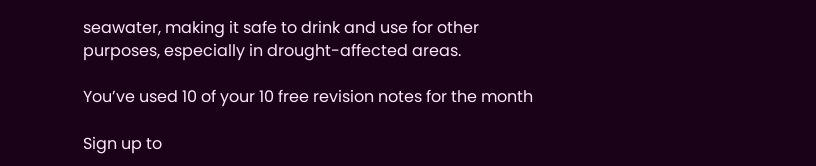seawater, making it safe to drink and use for other purposes, especially in drought-affected areas.

You’ve used 10 of your 10 free revision notes for the month

Sign up to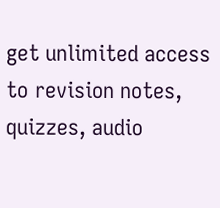get unlimited access to revision notes, quizzes, audio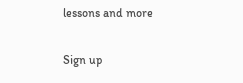lessons and more

Sign up